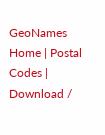GeoNames Home | Postal Codes | Download /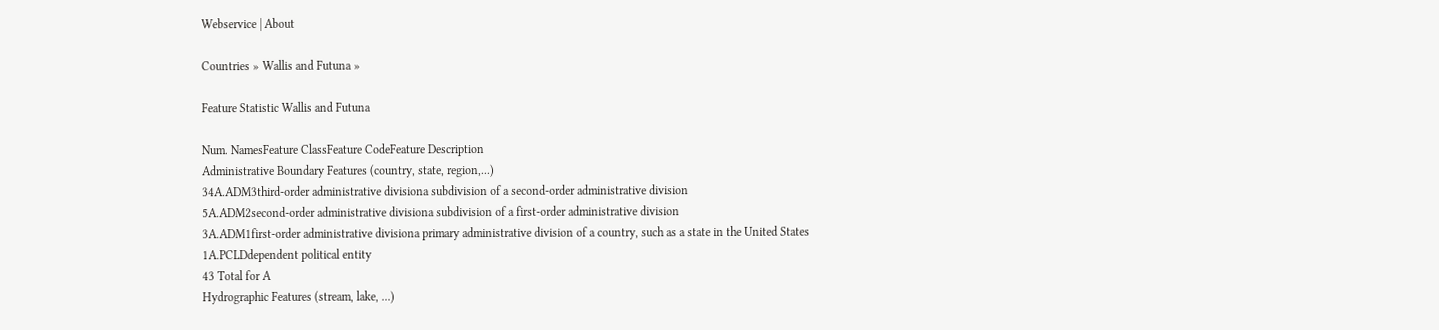Webservice | About

Countries » Wallis and Futuna »

Feature Statistic Wallis and Futuna

Num. NamesFeature ClassFeature CodeFeature Description
Administrative Boundary Features (country, state, region,...)
34A.ADM3third-order administrative divisiona subdivision of a second-order administrative division
5A.ADM2second-order administrative divisiona subdivision of a first-order administrative division
3A.ADM1first-order administrative divisiona primary administrative division of a country, such as a state in the United States
1A.PCLDdependent political entity
43 Total for A
Hydrographic Features (stream, lake, ...)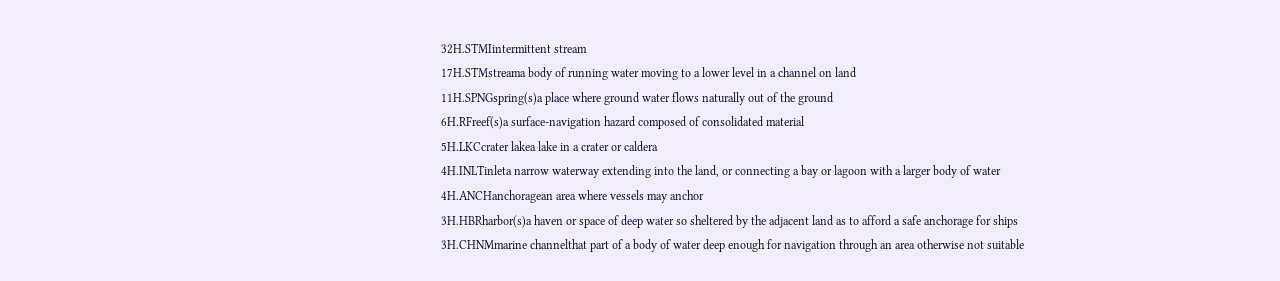32H.STMIintermittent stream
17H.STMstreama body of running water moving to a lower level in a channel on land
11H.SPNGspring(s)a place where ground water flows naturally out of the ground
6H.RFreef(s)a surface-navigation hazard composed of consolidated material
5H.LKCcrater lakea lake in a crater or caldera
4H.INLTinleta narrow waterway extending into the land, or connecting a bay or lagoon with a larger body of water
4H.ANCHanchoragean area where vessels may anchor
3H.HBRharbor(s)a haven or space of deep water so sheltered by the adjacent land as to afford a safe anchorage for ships
3H.CHNMmarine channelthat part of a body of water deep enough for navigation through an area otherwise not suitable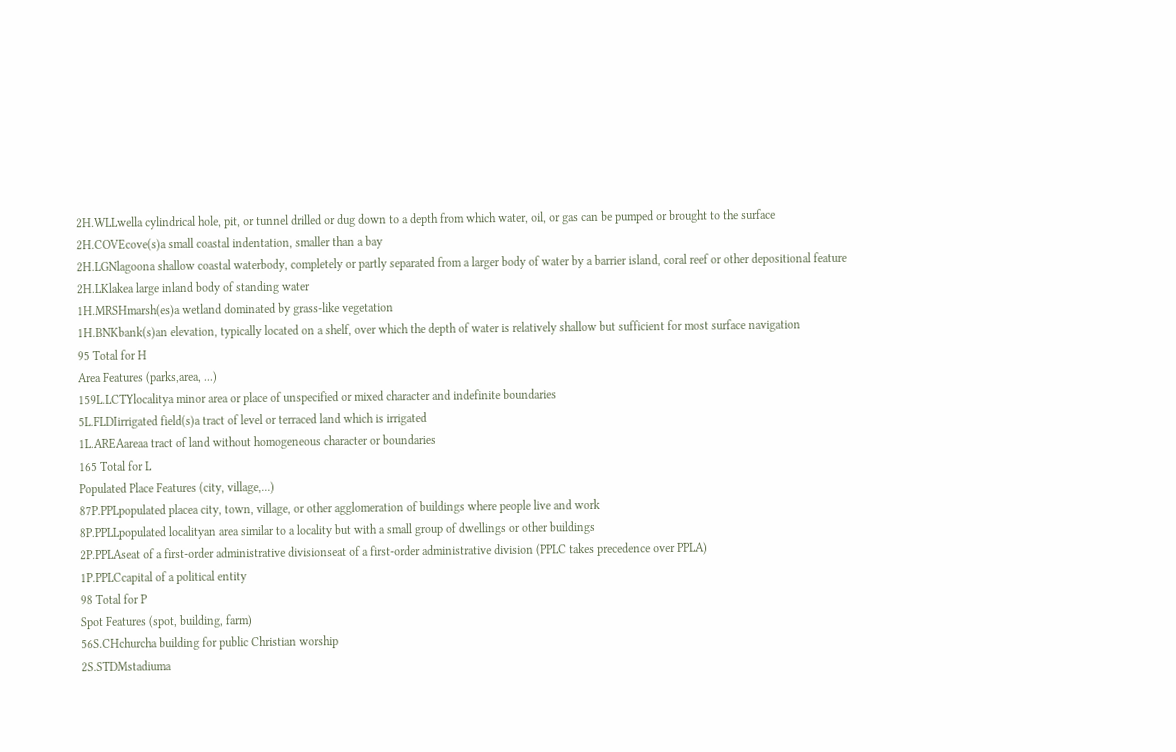2H.WLLwella cylindrical hole, pit, or tunnel drilled or dug down to a depth from which water, oil, or gas can be pumped or brought to the surface
2H.COVEcove(s)a small coastal indentation, smaller than a bay
2H.LGNlagoona shallow coastal waterbody, completely or partly separated from a larger body of water by a barrier island, coral reef or other depositional feature
2H.LKlakea large inland body of standing water
1H.MRSHmarsh(es)a wetland dominated by grass-like vegetation
1H.BNKbank(s)an elevation, typically located on a shelf, over which the depth of water is relatively shallow but sufficient for most surface navigation
95 Total for H
Area Features (parks,area, ...)
159L.LCTYlocalitya minor area or place of unspecified or mixed character and indefinite boundaries
5L.FLDIirrigated field(s)a tract of level or terraced land which is irrigated
1L.AREAareaa tract of land without homogeneous character or boundaries
165 Total for L
Populated Place Features (city, village,...)
87P.PPLpopulated placea city, town, village, or other agglomeration of buildings where people live and work
8P.PPLLpopulated localityan area similar to a locality but with a small group of dwellings or other buildings
2P.PPLAseat of a first-order administrative divisionseat of a first-order administrative division (PPLC takes precedence over PPLA)
1P.PPLCcapital of a political entity
98 Total for P
Spot Features (spot, building, farm)
56S.CHchurcha building for public Christian worship
2S.STDMstadiuma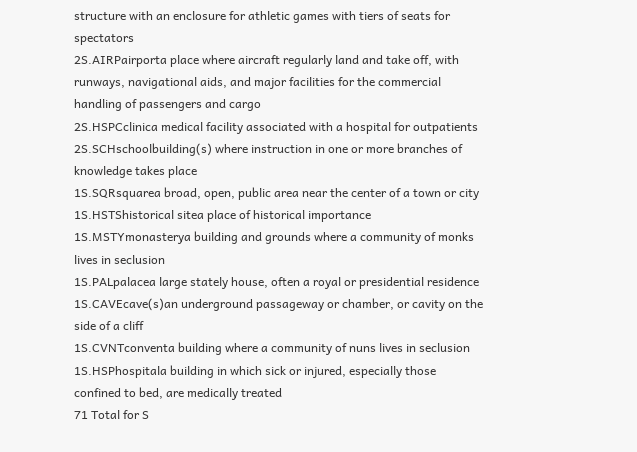structure with an enclosure for athletic games with tiers of seats for spectators
2S.AIRPairporta place where aircraft regularly land and take off, with runways, navigational aids, and major facilities for the commercial handling of passengers and cargo
2S.HSPCclinica medical facility associated with a hospital for outpatients
2S.SCHschoolbuilding(s) where instruction in one or more branches of knowledge takes place
1S.SQRsquarea broad, open, public area near the center of a town or city
1S.HSTShistorical sitea place of historical importance
1S.MSTYmonasterya building and grounds where a community of monks lives in seclusion
1S.PALpalacea large stately house, often a royal or presidential residence
1S.CAVEcave(s)an underground passageway or chamber, or cavity on the side of a cliff
1S.CVNTconventa building where a community of nuns lives in seclusion
1S.HSPhospitala building in which sick or injured, especially those confined to bed, are medically treated
71 Total for S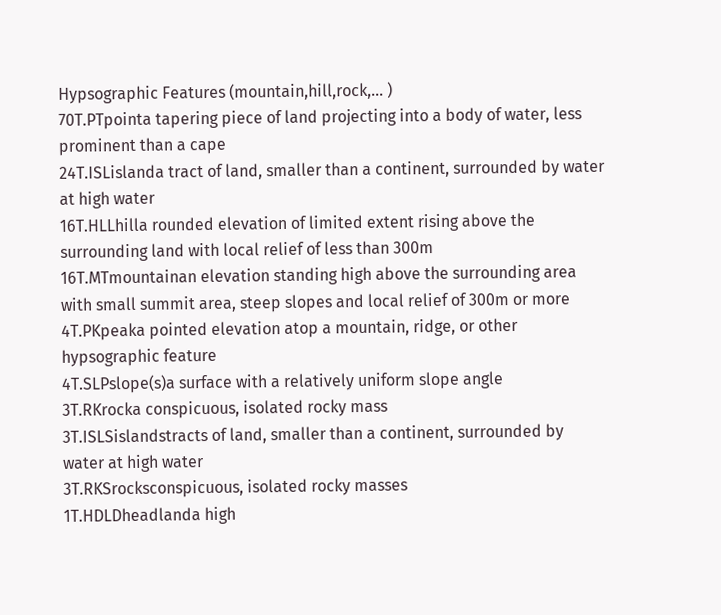Hypsographic Features (mountain,hill,rock,... )
70T.PTpointa tapering piece of land projecting into a body of water, less prominent than a cape
24T.ISLislanda tract of land, smaller than a continent, surrounded by water at high water
16T.HLLhilla rounded elevation of limited extent rising above the surrounding land with local relief of less than 300m
16T.MTmountainan elevation standing high above the surrounding area with small summit area, steep slopes and local relief of 300m or more
4T.PKpeaka pointed elevation atop a mountain, ridge, or other hypsographic feature
4T.SLPslope(s)a surface with a relatively uniform slope angle
3T.RKrocka conspicuous, isolated rocky mass
3T.ISLSislandstracts of land, smaller than a continent, surrounded by water at high water
3T.RKSrocksconspicuous, isolated rocky masses
1T.HDLDheadlanda high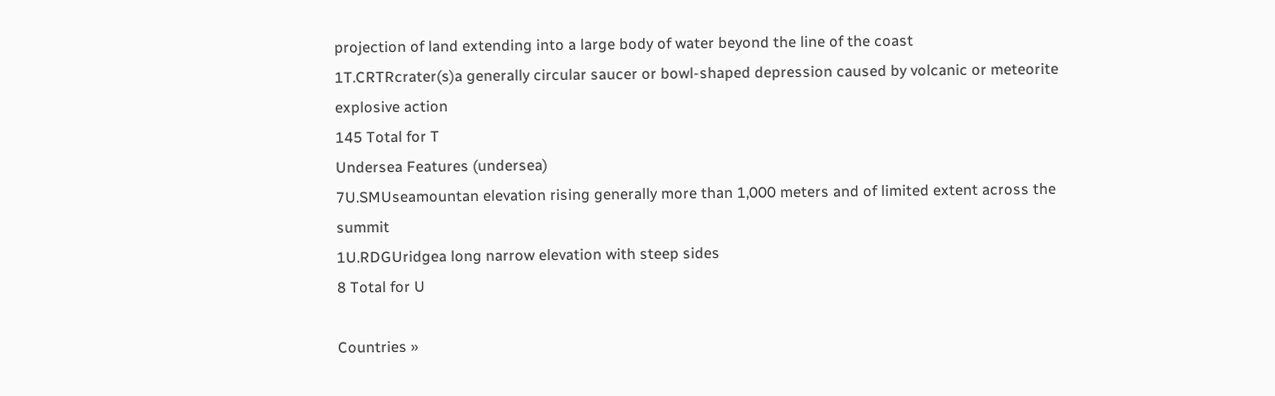projection of land extending into a large body of water beyond the line of the coast
1T.CRTRcrater(s)a generally circular saucer or bowl-shaped depression caused by volcanic or meteorite explosive action
145 Total for T
Undersea Features (undersea)
7U.SMUseamountan elevation rising generally more than 1,000 meters and of limited extent across the summit
1U.RDGUridgea long narrow elevation with steep sides
8 Total for U

Countries »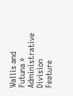Wallis and Futuna »
Administrative Division
Feature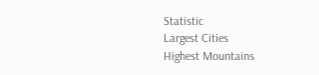Statistic
Largest Cities
Highest Mountains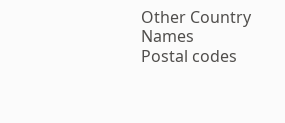Other Country Names
Postal codes